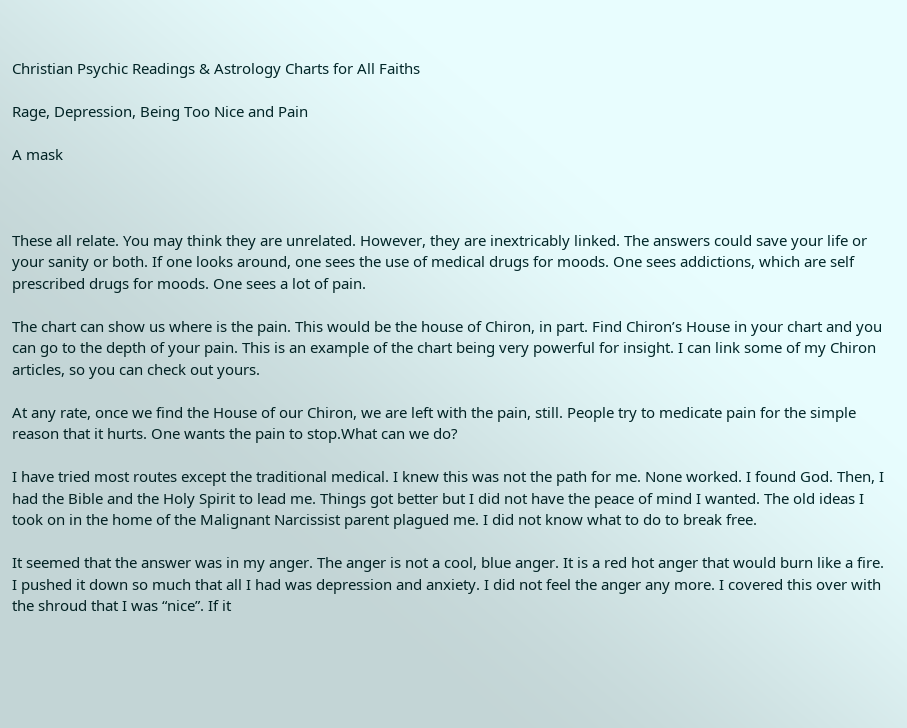Christian Psychic Readings & Astrology Charts for All Faiths

Rage, Depression, Being Too Nice and Pain

A mask



These all relate. You may think they are unrelated. However, they are inextricably linked. The answers could save your life or your sanity or both. If one looks around, one sees the use of medical drugs for moods. One sees addictions, which are self prescribed drugs for moods. One sees a lot of pain.

The chart can show us where is the pain. This would be the house of Chiron, in part. Find Chiron’s House in your chart and you can go to the depth of your pain. This is an example of the chart being very powerful for insight. I can link some of my Chiron articles, so you can check out yours.

At any rate, once we find the House of our Chiron, we are left with the pain, still. People try to medicate pain for the simple reason that it hurts. One wants the pain to stop.What can we do?

I have tried most routes except the traditional medical. I knew this was not the path for me. None worked. I found God. Then, I had the Bible and the Holy Spirit to lead me. Things got better but I did not have the peace of mind I wanted. The old ideas I took on in the home of the Malignant Narcissist parent plagued me. I did not know what to do to break free.

It seemed that the answer was in my anger. The anger is not a cool, blue anger. It is a red hot anger that would burn like a fire. I pushed it down so much that all I had was depression and anxiety. I did not feel the anger any more. I covered this over with the shroud that I was “nice”. If it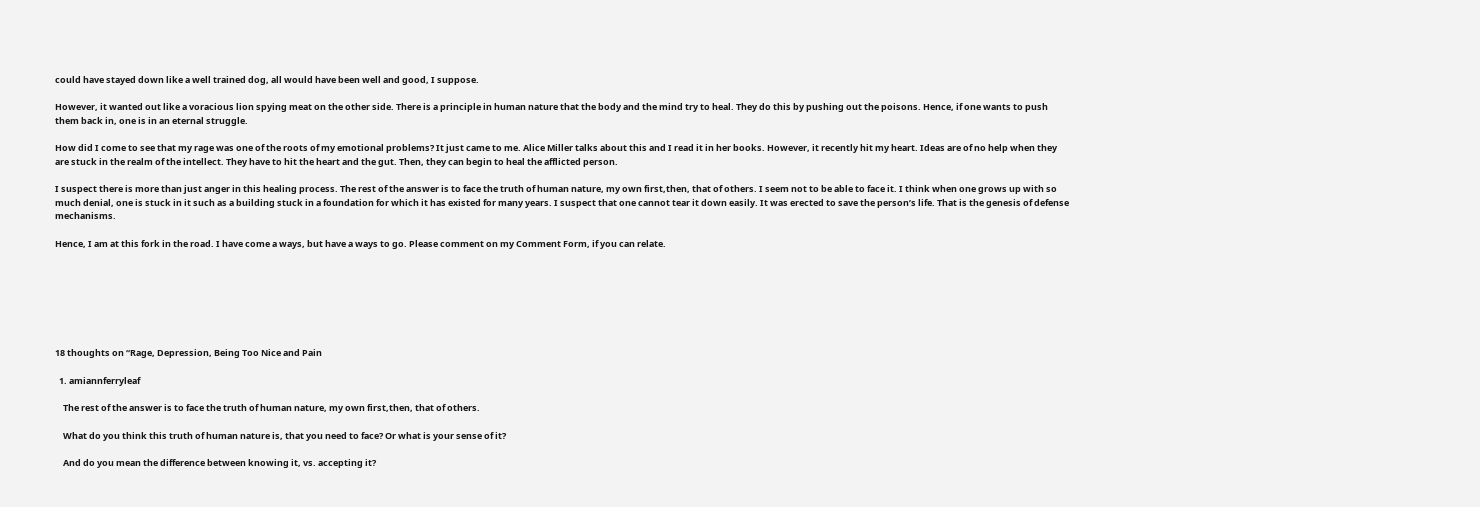could have stayed down like a well trained dog, all would have been well and good, I suppose.

However, it wanted out like a voracious lion spying meat on the other side. There is a principle in human nature that the body and the mind try to heal. They do this by pushing out the poisons. Hence, if one wants to push them back in, one is in an eternal struggle.

How did I come to see that my rage was one of the roots of my emotional problems? It just came to me. Alice Miller talks about this and I read it in her books. However, it recently hit my heart. Ideas are of no help when they are stuck in the realm of the intellect. They have to hit the heart and the gut. Then, they can begin to heal the afflicted person.

I suspect there is more than just anger in this healing process. The rest of the answer is to face the truth of human nature, my own first,then, that of others. I seem not to be able to face it. I think when one grows up with so much denial, one is stuck in it such as a building stuck in a foundation for which it has existed for many years. I suspect that one cannot tear it down easily. It was erected to save the person’s life. That is the genesis of defense mechanisms.

Hence, I am at this fork in the road. I have come a ways, but have a ways to go. Please comment on my Comment Form, if you can relate.







18 thoughts on “Rage, Depression, Being Too Nice and Pain

  1. amiannferryleaf

    The rest of the answer is to face the truth of human nature, my own first,then, that of others.

    What do you think this truth of human nature is, that you need to face? Or what is your sense of it?

    And do you mean the difference between knowing it, vs. accepting it?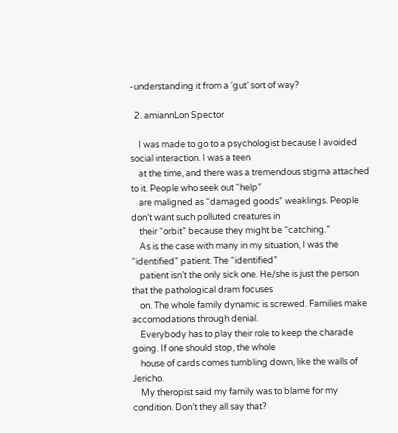-understanding it from a ‘gut’ sort of way?

  2. amiannLon Spector

    I was made to go to a psychologist because I avoided social interaction. I was a teen
    at the time, and there was a tremendous stigma attached to it. People who seek out “help”
    are maligned as “damaged goods” weaklings. People don’t want such polluted creatures in
    their “orbit” because they might be “catching.”
    As is the case with many in my situation, I was the “identified” patient. The “identified”
    patient isn’t the only sick one. He/she is just the person that the pathological dram focuses
    on. The whole family dynamic is screwed. Families make accomodations through denial.
    Everybody has to play their role to keep the charade going. If one should stop, the whole
    house of cards comes tumbling down, like the walls of Jericho.
    My theropist said my family was to blame for my condition. Don’t they all say that?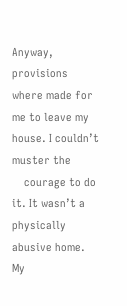Anyway, provisions where made for me to leave my house. I couldn’t muster the
    courage to do it. It wasn’t a physically abusive home. My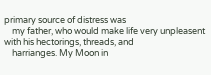primary source of distress was
    my father, who would make life very unpleasent with his hectorings, threads, and
    harrianges. My Moon in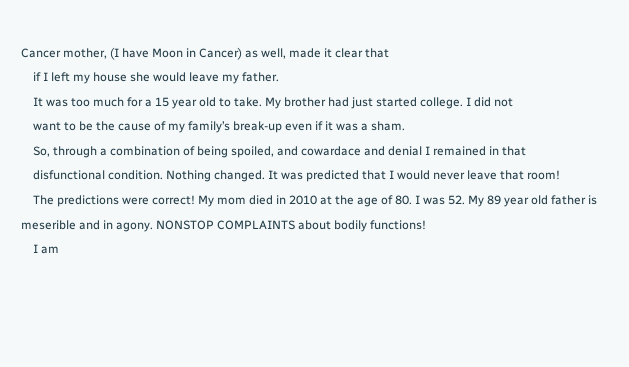Cancer mother, (I have Moon in Cancer) as well, made it clear that
    if I left my house she would leave my father.
    It was too much for a 15 year old to take. My brother had just started college. I did not
    want to be the cause of my family’s break-up even if it was a sham.
    So, through a combination of being spoiled, and cowardace and denial I remained in that
    disfunctional condition. Nothing changed. It was predicted that I would never leave that room!
    The predictions were correct! My mom died in 2010 at the age of 80. I was 52. My 89 year old father is meserible and in agony. NONSTOP COMPLAINTS about bodily functions!
    I am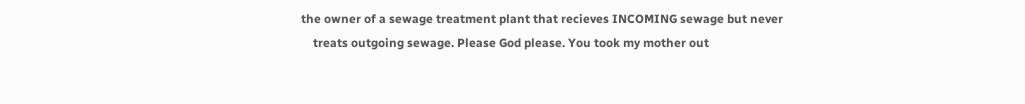the owner of a sewage treatment plant that recieves INCOMING sewage but never
    treats outgoing sewage. Please God please. You took my mother out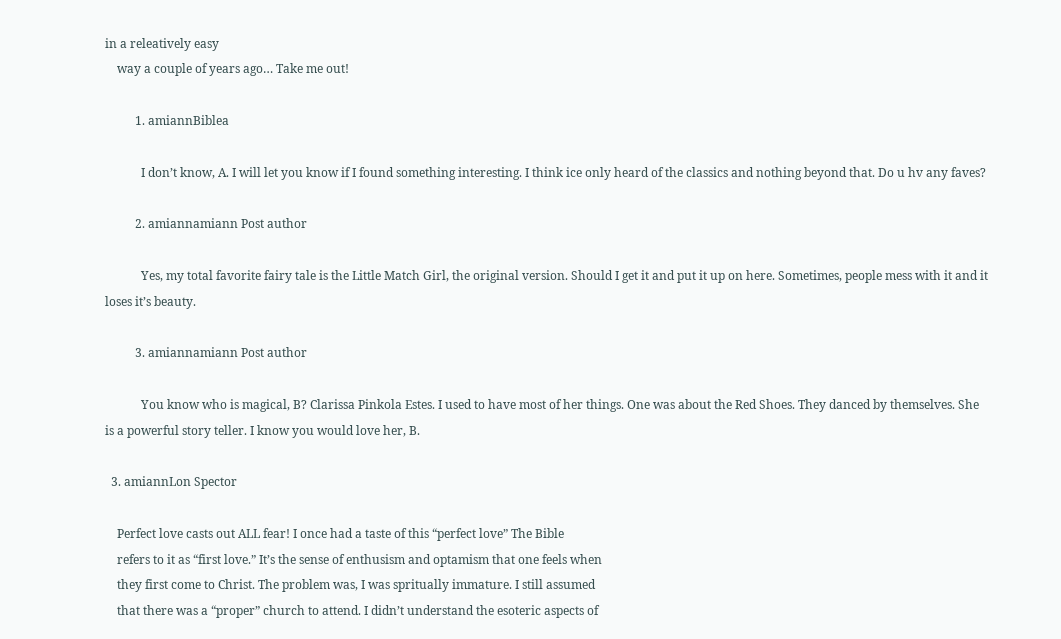in a releatively easy
    way a couple of years ago… Take me out!

          1. amiannBiblea

            I don’t know, A. I will let you know if I found something interesting. I think ice only heard of the classics and nothing beyond that. Do u hv any faves?

          2. amiannamiann Post author

            Yes, my total favorite fairy tale is the Little Match Girl, the original version. Should I get it and put it up on here. Sometimes, people mess with it and it loses it’s beauty.

          3. amiannamiann Post author

            You know who is magical, B? Clarissa Pinkola Estes. I used to have most of her things. One was about the Red Shoes. They danced by themselves. She is a powerful story teller. I know you would love her, B.

  3. amiannLon Spector

    Perfect love casts out ALL fear! I once had a taste of this “perfect love” The Bible
    refers to it as “first love.” It’s the sense of enthusism and optamism that one feels when
    they first come to Christ. The problem was, I was spritually immature. I still assumed
    that there was a “proper” church to attend. I didn’t understand the esoteric aspects of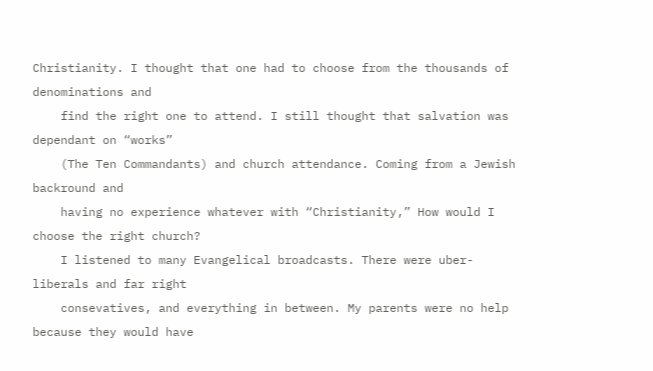Christianity. I thought that one had to choose from the thousands of denominations and
    find the right one to attend. I still thought that salvation was dependant on “works”
    (The Ten Commandants) and church attendance. Coming from a Jewish backround and
    having no experience whatever with “Christianity,” How would I choose the right church?
    I listened to many Evangelical broadcasts. There were uber-liberals and far right
    consevatives, and everything in between. My parents were no help because they would have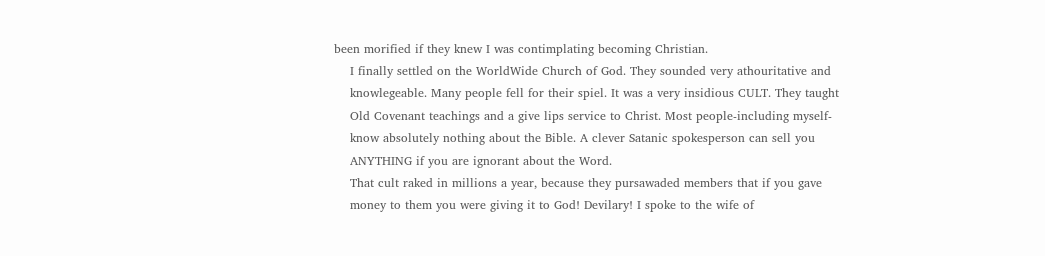been morified if they knew I was contimplating becoming Christian.
    I finally settled on the WorldWide Church of God. They sounded very athouritative and
    knowlegeable. Many people fell for their spiel. It was a very insidious CULT. They taught
    Old Covenant teachings and a give lips service to Christ. Most people-including myself-
    know absolutely nothing about the Bible. A clever Satanic spokesperson can sell you
    ANYTHING if you are ignorant about the Word.
    That cult raked in millions a year, because they pursawaded members that if you gave
    money to them you were giving it to God! Devilary! I spoke to the wife of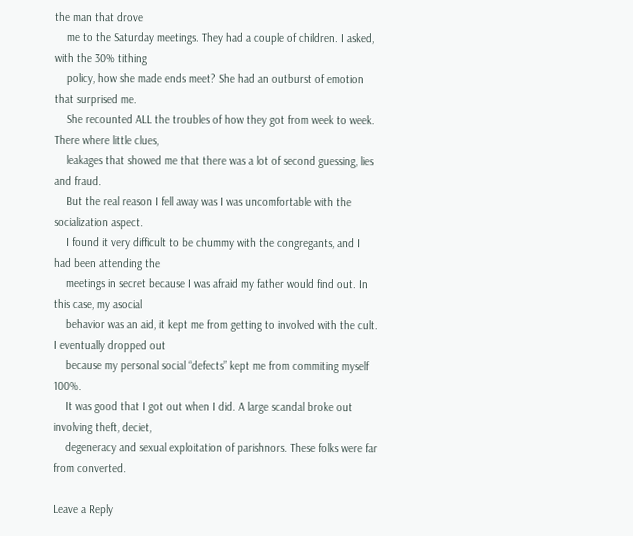the man that drove
    me to the Saturday meetings. They had a couple of children. I asked, with the 30% tithing
    policy, how she made ends meet? She had an outburst of emotion that surprised me.
    She recounted ALL the troubles of how they got from week to week. There where little clues,
    leakages that showed me that there was a lot of second guessing, lies and fraud.
    But the real reason I fell away was I was uncomfortable with the socialization aspect.
    I found it very difficult to be chummy with the congregants, and I had been attending the
    meetings in secret because I was afraid my father would find out. In this case, my asocial
    behavior was an aid, it kept me from getting to involved with the cult. I eventually dropped out
    because my personal social “defects” kept me from commiting myself 100%.
    It was good that I got out when I did. A large scandal broke out involving theft, deciet,
    degeneracy and sexual exploitation of parishnors. These folks were far from converted.

Leave a Reply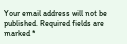Your email address will not be published. Required fields are marked *